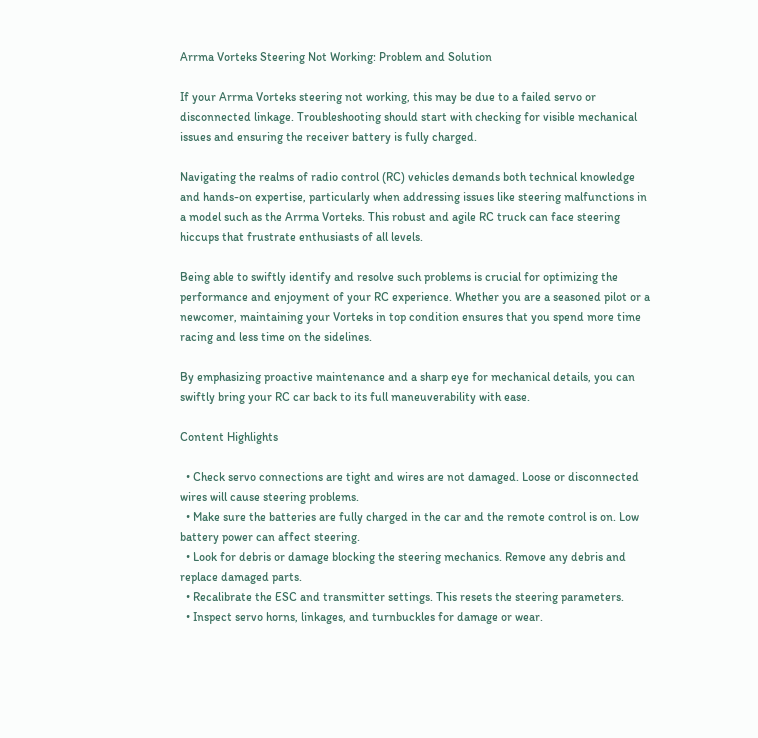Arrma Vorteks Steering Not Working: Problem and Solution

If your Arrma Vorteks steering not working, this may be due to a failed servo or disconnected linkage. Troubleshooting should start with checking for visible mechanical issues and ensuring the receiver battery is fully charged.

Navigating the realms of radio control (RC) vehicles demands both technical knowledge and hands-on expertise, particularly when addressing issues like steering malfunctions in a model such as the Arrma Vorteks. This robust and agile RC truck can face steering hiccups that frustrate enthusiasts of all levels.

Being able to swiftly identify and resolve such problems is crucial for optimizing the performance and enjoyment of your RC experience. Whether you are a seasoned pilot or a newcomer, maintaining your Vorteks in top condition ensures that you spend more time racing and less time on the sidelines.

By emphasizing proactive maintenance and a sharp eye for mechanical details, you can swiftly bring your RC car back to its full maneuverability with ease.

Content Highlights

  • Check servo connections are tight and wires are not damaged. Loose or disconnected wires will cause steering problems.
  • Make sure the batteries are fully charged in the car and the remote control is on. Low battery power can affect steering.
  • Look for debris or damage blocking the steering mechanics. Remove any debris and replace damaged parts.
  • Recalibrate the ESC and transmitter settings. This resets the steering parameters.
  • Inspect servo horns, linkages, and turnbuckles for damage or wear.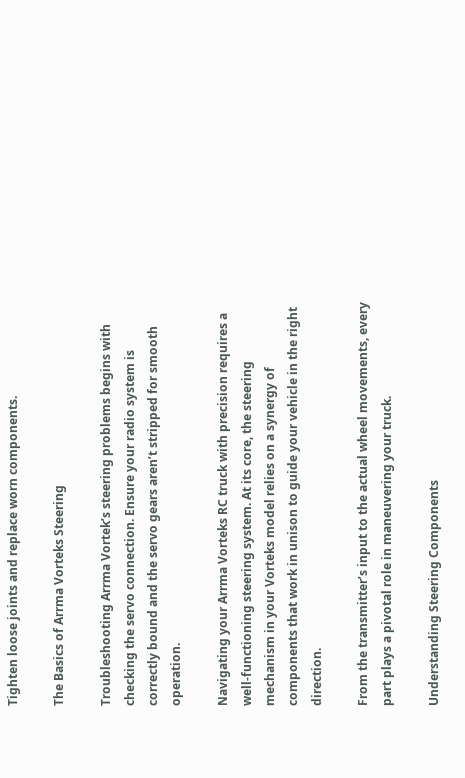Tighten loose joints and replace worn components.

The Basics of Arrma Vorteks Steering

Troubleshooting Arrma Vortek’s steering problems begins with checking the servo connection. Ensure your radio system is correctly bound and the servo gears aren’t stripped for smooth operation.

Navigating your Arrma Vorteks RC truck with precision requires a well-functioning steering system. At its core, the steering mechanism in your Vorteks model relies on a synergy of components that work in unison to guide your vehicle in the right direction.

From the transmitter’s input to the actual wheel movements, every part plays a pivotal role in maneuvering your truck.

Understanding Steering Components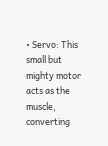• Servo: This small but mighty motor acts as the muscle, converting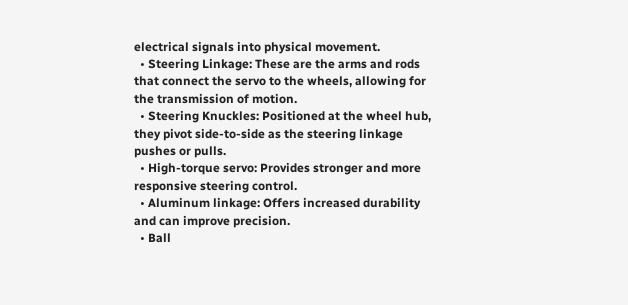electrical signals into physical movement.
  • Steering Linkage: These are the arms and rods that connect the servo to the wheels, allowing for the transmission of motion.
  • Steering Knuckles: Positioned at the wheel hub, they pivot side-to-side as the steering linkage pushes or pulls.
  • High-torque servo: Provides stronger and more responsive steering control.
  • Aluminum linkage: Offers increased durability and can improve precision.
  • Ball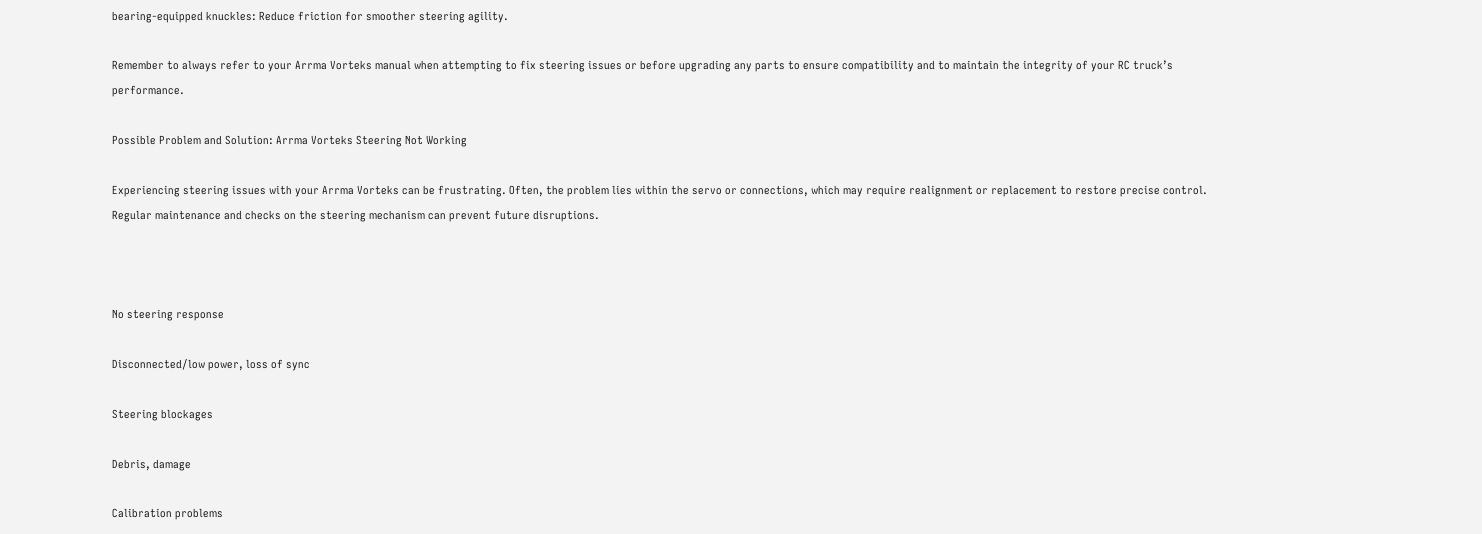bearing-equipped knuckles: Reduce friction for smoother steering agility.

Remember to always refer to your Arrma Vorteks manual when attempting to fix steering issues or before upgrading any parts to ensure compatibility and to maintain the integrity of your RC truck’s performance.

Possible Problem and Solution: Arrma Vorteks Steering Not Working

Experiencing steering issues with your Arrma Vorteks can be frustrating. Often, the problem lies within the servo or connections, which may require realignment or replacement to restore precise control. Regular maintenance and checks on the steering mechanism can prevent future disruptions.



No steering response

Disconnected/low power, loss of sync

Steering blockages

Debris, damage

Calibration problems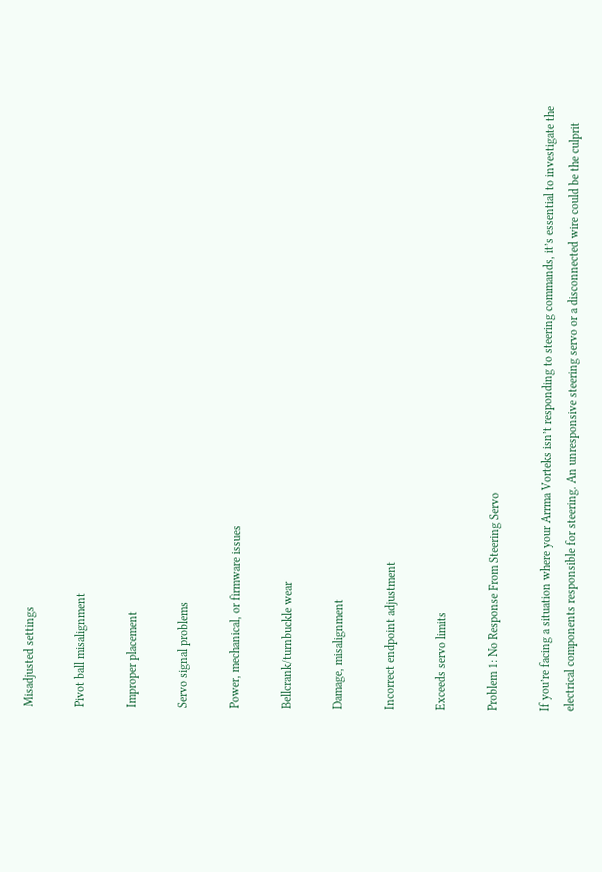Misadjusted settings

Pivot ball misalignment

Improper placement

Servo signal problems

Power, mechanical, or firmware issues

Bellcrank/turnbuckle wear

Damage, misalignment

Incorrect endpoint adjustment

Exceeds servo limits

Problem 1: No Response From Steering Servo

If you’re facing a situation where your Arrma Vorteks isn’t responding to steering commands, it’s essential to investigate the electrical components responsible for steering. An unresponsive steering servo or a disconnected wire could be the culprit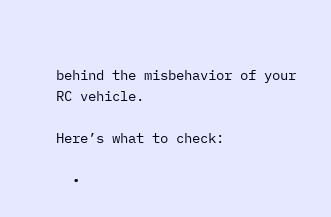behind the misbehavior of your RC vehicle.

Here’s what to check:

  •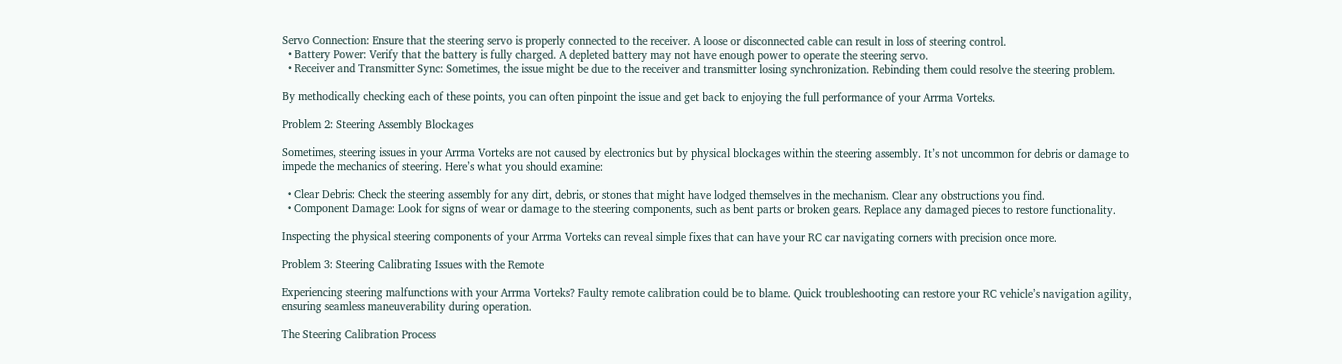Servo Connection: Ensure that the steering servo is properly connected to the receiver. A loose or disconnected cable can result in loss of steering control.
  • Battery Power: Verify that the battery is fully charged. A depleted battery may not have enough power to operate the steering servo.
  • Receiver and Transmitter Sync: Sometimes, the issue might be due to the receiver and transmitter losing synchronization. Rebinding them could resolve the steering problem.

By methodically checking each of these points, you can often pinpoint the issue and get back to enjoying the full performance of your Arrma Vorteks.

Problem 2: Steering Assembly Blockages

Sometimes, steering issues in your Arrma Vorteks are not caused by electronics but by physical blockages within the steering assembly. It’s not uncommon for debris or damage to impede the mechanics of steering. Here’s what you should examine:

  • Clear Debris: Check the steering assembly for any dirt, debris, or stones that might have lodged themselves in the mechanism. Clear any obstructions you find.
  • Component Damage: Look for signs of wear or damage to the steering components, such as bent parts or broken gears. Replace any damaged pieces to restore functionality.

Inspecting the physical steering components of your Arrma Vorteks can reveal simple fixes that can have your RC car navigating corners with precision once more.

Problem 3: Steering Calibrating Issues with the Remote

Experiencing steering malfunctions with your Arrma Vorteks? Faulty remote calibration could be to blame. Quick troubleshooting can restore your RC vehicle’s navigation agility, ensuring seamless maneuverability during operation.

The Steering Calibration Process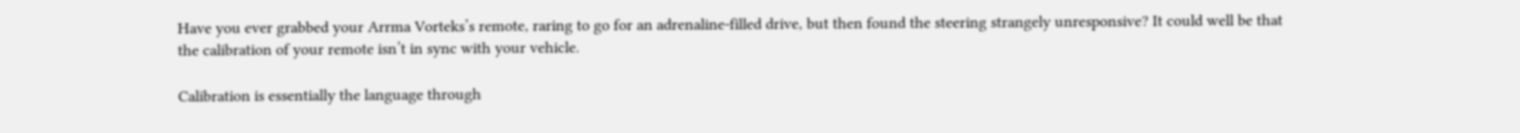Have you ever grabbed your Arrma Vorteks’s remote, raring to go for an adrenaline-filled drive, but then found the steering strangely unresponsive? It could well be that the calibration of your remote isn’t in sync with your vehicle.

Calibration is essentially the language through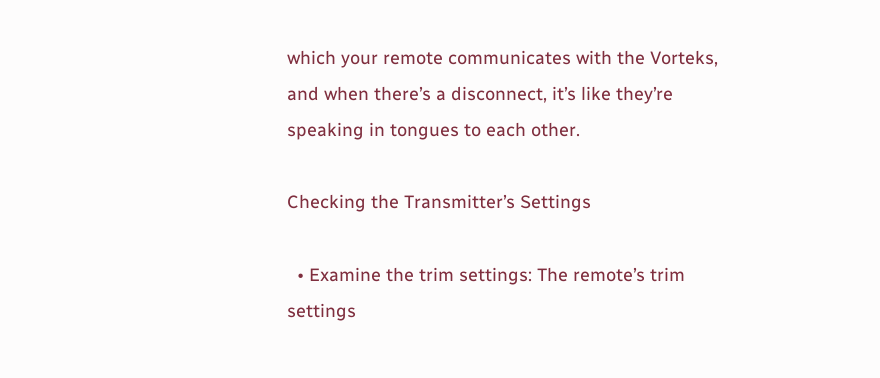which your remote communicates with the Vorteks, and when there’s a disconnect, it’s like they’re speaking in tongues to each other.

Checking the Transmitter’s Settings

  • Examine the trim settings: The remote’s trim settings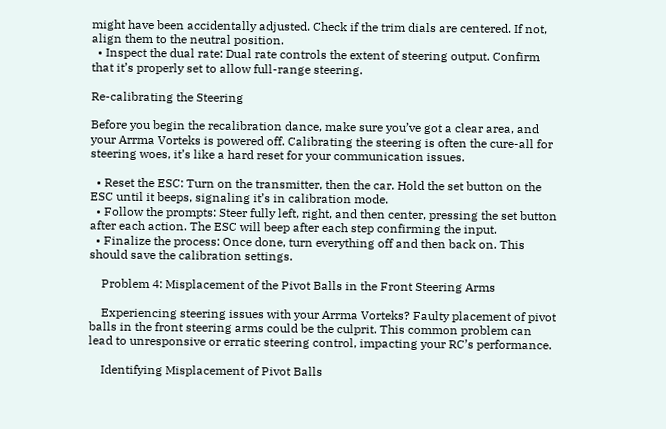might have been accidentally adjusted. Check if the trim dials are centered. If not, align them to the neutral position.
  • Inspect the dual rate: Dual rate controls the extent of steering output. Confirm that it’s properly set to allow full-range steering.

Re-calibrating the Steering

Before you begin the recalibration dance, make sure you’ve got a clear area, and your Arrma Vorteks is powered off. Calibrating the steering is often the cure-all for steering woes, it’s like a hard reset for your communication issues.

  • Reset the ESC: Turn on the transmitter, then the car. Hold the set button on the ESC until it beeps, signaling it’s in calibration mode.
  • Follow the prompts: Steer fully left, right, and then center, pressing the set button after each action. The ESC will beep after each step confirming the input.
  • Finalize the process: Once done, turn everything off and then back on. This should save the calibration settings.

    Problem 4: Misplacement of the Pivot Balls in the Front Steering Arms

    Experiencing steering issues with your Arrma Vorteks? Faulty placement of pivot balls in the front steering arms could be the culprit. This common problem can lead to unresponsive or erratic steering control, impacting your RC’s performance.

    Identifying Misplacement of Pivot Balls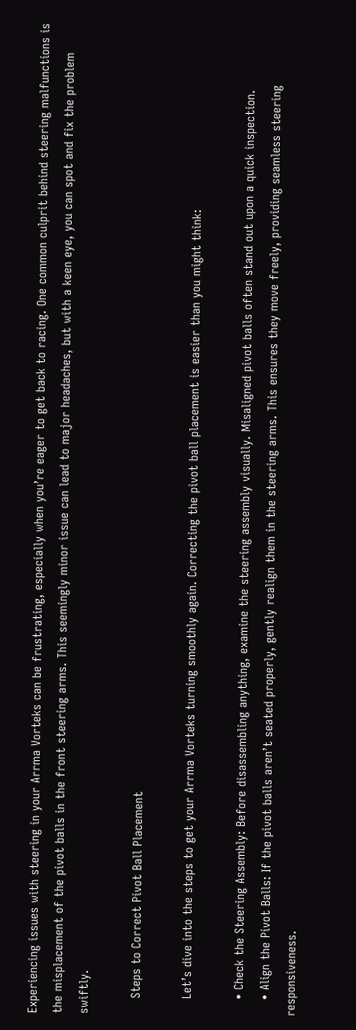Experiencing issues with steering in your Arrma Vorteks can be frustrating, especially when you’re eager to get back to racing. One common culprit behind steering malfunctions is the misplacement of the pivot balls in the front steering arms. This seemingly minor issue can lead to major headaches, but with a keen eye, you can spot and fix the problem swiftly.

    Steps to Correct Pivot Ball Placement

    Let’s dive into the steps to get your Arrma Vorteks turning smoothly again. Correcting the pivot ball placement is easier than you might think:

    • Check the Steering Assembly: Before disassembling anything, examine the steering assembly visually. Misaligned pivot balls often stand out upon a quick inspection.
    • Align the Pivot Balls: If the pivot balls aren’t seated properly, gently realign them in the steering arms. This ensures they move freely, providing seamless steering responsiveness.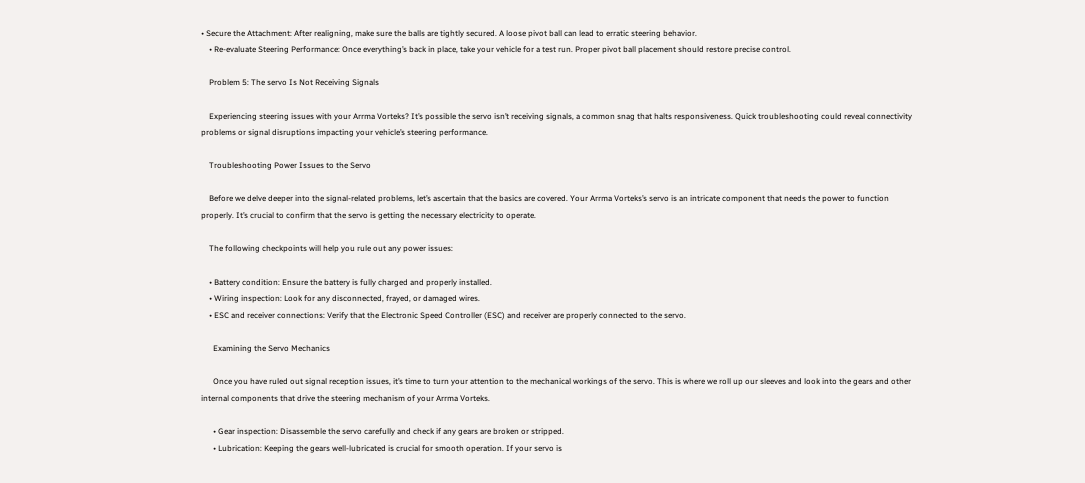• Secure the Attachment: After realigning, make sure the balls are tightly secured. A loose pivot ball can lead to erratic steering behavior.
    • Re-evaluate Steering Performance: Once everything’s back in place, take your vehicle for a test run. Proper pivot ball placement should restore precise control.

    Problem 5: The servo Is Not Receiving Signals

    Experiencing steering issues with your Arrma Vorteks? It’s possible the servo isn’t receiving signals, a common snag that halts responsiveness. Quick troubleshooting could reveal connectivity problems or signal disruptions impacting your vehicle’s steering performance.

    Troubleshooting Power Issues to the Servo

    Before we delve deeper into the signal-related problems, let’s ascertain that the basics are covered. Your Arrma Vorteks’s servo is an intricate component that needs the power to function properly. It’s crucial to confirm that the servo is getting the necessary electricity to operate.

    The following checkpoints will help you rule out any power issues:

    • Battery condition: Ensure the battery is fully charged and properly installed.
    • Wiring inspection: Look for any disconnected, frayed, or damaged wires.
    • ESC and receiver connections: Verify that the Electronic Speed Controller (ESC) and receiver are properly connected to the servo.

      Examining the Servo Mechanics

      Once you have ruled out signal reception issues, it’s time to turn your attention to the mechanical workings of the servo. This is where we roll up our sleeves and look into the gears and other internal components that drive the steering mechanism of your Arrma Vorteks.

      • Gear inspection: Disassemble the servo carefully and check if any gears are broken or stripped.
      • Lubrication: Keeping the gears well-lubricated is crucial for smooth operation. If your servo is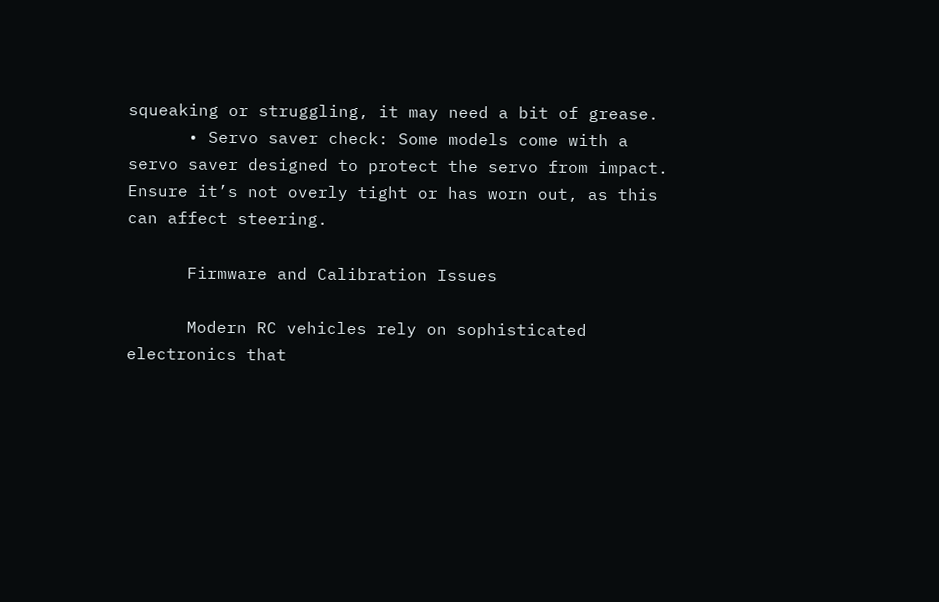squeaking or struggling, it may need a bit of grease.
      • Servo saver check: Some models come with a servo saver designed to protect the servo from impact. Ensure it’s not overly tight or has worn out, as this can affect steering.

      Firmware and Calibration Issues

      Modern RC vehicles rely on sophisticated electronics that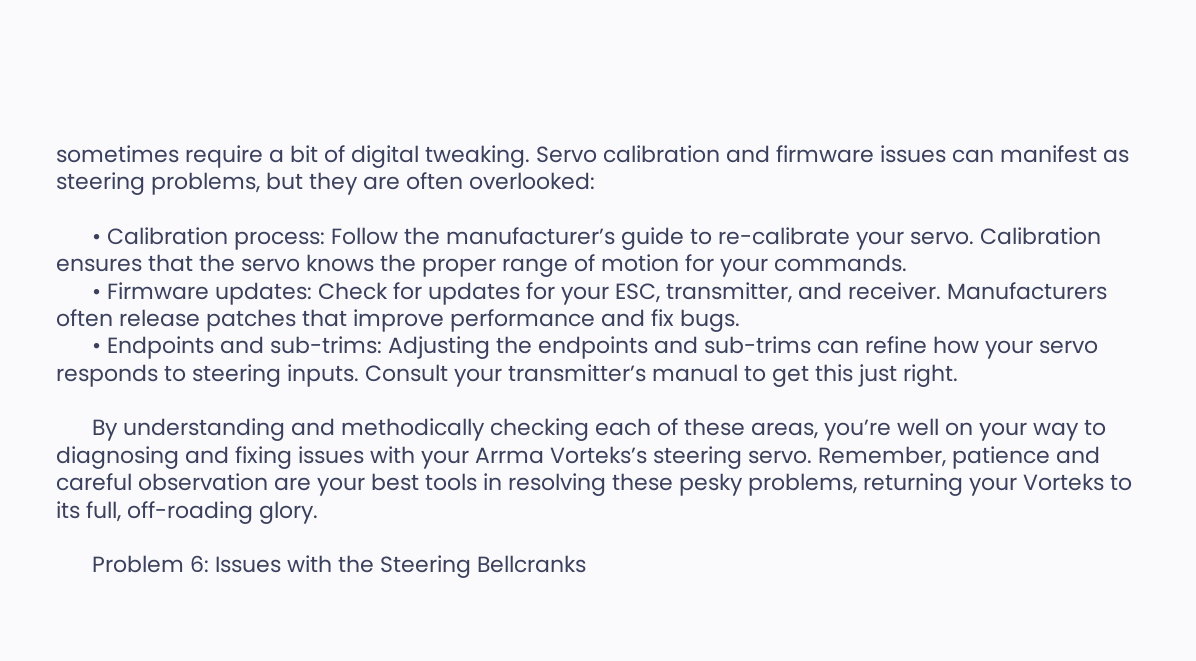sometimes require a bit of digital tweaking. Servo calibration and firmware issues can manifest as steering problems, but they are often overlooked:

      • Calibration process: Follow the manufacturer’s guide to re-calibrate your servo. Calibration ensures that the servo knows the proper range of motion for your commands.
      • Firmware updates: Check for updates for your ESC, transmitter, and receiver. Manufacturers often release patches that improve performance and fix bugs.
      • Endpoints and sub-trims: Adjusting the endpoints and sub-trims can refine how your servo responds to steering inputs. Consult your transmitter’s manual to get this just right.

      By understanding and methodically checking each of these areas, you’re well on your way to diagnosing and fixing issues with your Arrma Vorteks’s steering servo. Remember, patience and careful observation are your best tools in resolving these pesky problems, returning your Vorteks to its full, off-roading glory.

      Problem 6: Issues with the Steering Bellcranks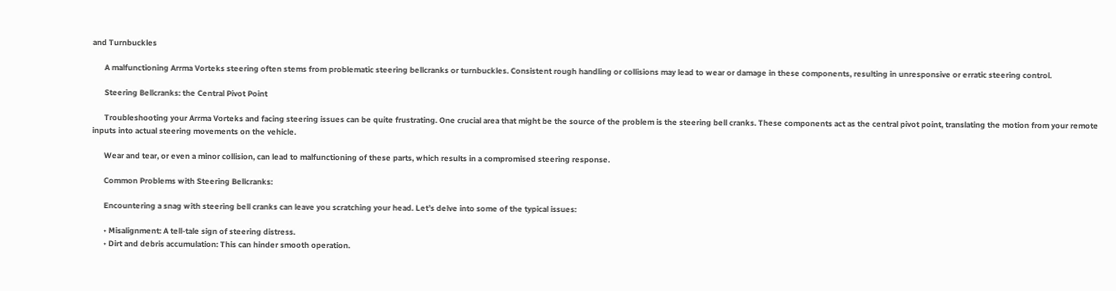and Turnbuckles

      A malfunctioning Arrma Vorteks steering often stems from problematic steering bellcranks or turnbuckles. Consistent rough handling or collisions may lead to wear or damage in these components, resulting in unresponsive or erratic steering control.

      Steering Bellcranks: the Central Pivot Point

      Troubleshooting your Arrma Vorteks and facing steering issues can be quite frustrating. One crucial area that might be the source of the problem is the steering bell cranks. These components act as the central pivot point, translating the motion from your remote inputs into actual steering movements on the vehicle.

      Wear and tear, or even a minor collision, can lead to malfunctioning of these parts, which results in a compromised steering response.

      Common Problems with Steering Bellcranks:

      Encountering a snag with steering bell cranks can leave you scratching your head. Let’s delve into some of the typical issues:

      • Misalignment: A tell-tale sign of steering distress.
      • Dirt and debris accumulation: This can hinder smooth operation.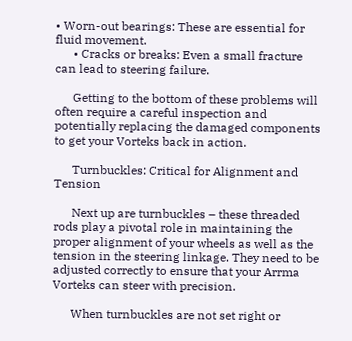• Worn-out bearings: These are essential for fluid movement.
      • Cracks or breaks: Even a small fracture can lead to steering failure.

      Getting to the bottom of these problems will often require a careful inspection and potentially replacing the damaged components to get your Vorteks back in action.

      Turnbuckles: Critical for Alignment and Tension

      Next up are turnbuckles – these threaded rods play a pivotal role in maintaining the proper alignment of your wheels as well as the tension in the steering linkage. They need to be adjusted correctly to ensure that your Arrma Vorteks can steer with precision.

      When turnbuckles are not set right or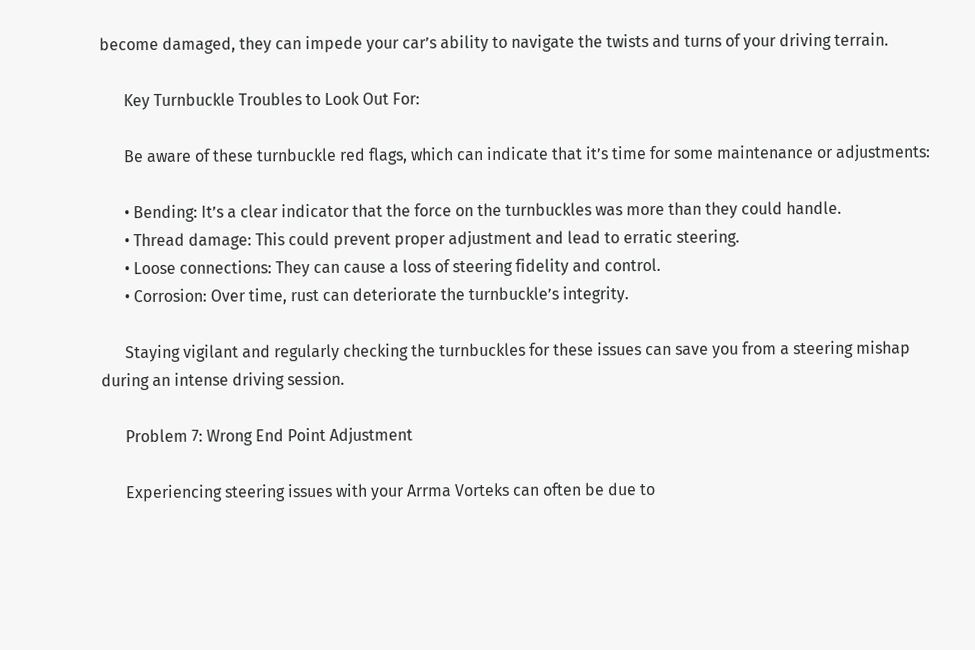become damaged, they can impede your car’s ability to navigate the twists and turns of your driving terrain.

      Key Turnbuckle Troubles to Look Out For:

      Be aware of these turnbuckle red flags, which can indicate that it’s time for some maintenance or adjustments:

      • Bending: It’s a clear indicator that the force on the turnbuckles was more than they could handle.
      • Thread damage: This could prevent proper adjustment and lead to erratic steering.
      • Loose connections: They can cause a loss of steering fidelity and control.
      • Corrosion: Over time, rust can deteriorate the turnbuckle’s integrity.

      Staying vigilant and regularly checking the turnbuckles for these issues can save you from a steering mishap during an intense driving session.

      Problem 7: Wrong End Point Adjustment

      Experiencing steering issues with your Arrma Vorteks can often be due to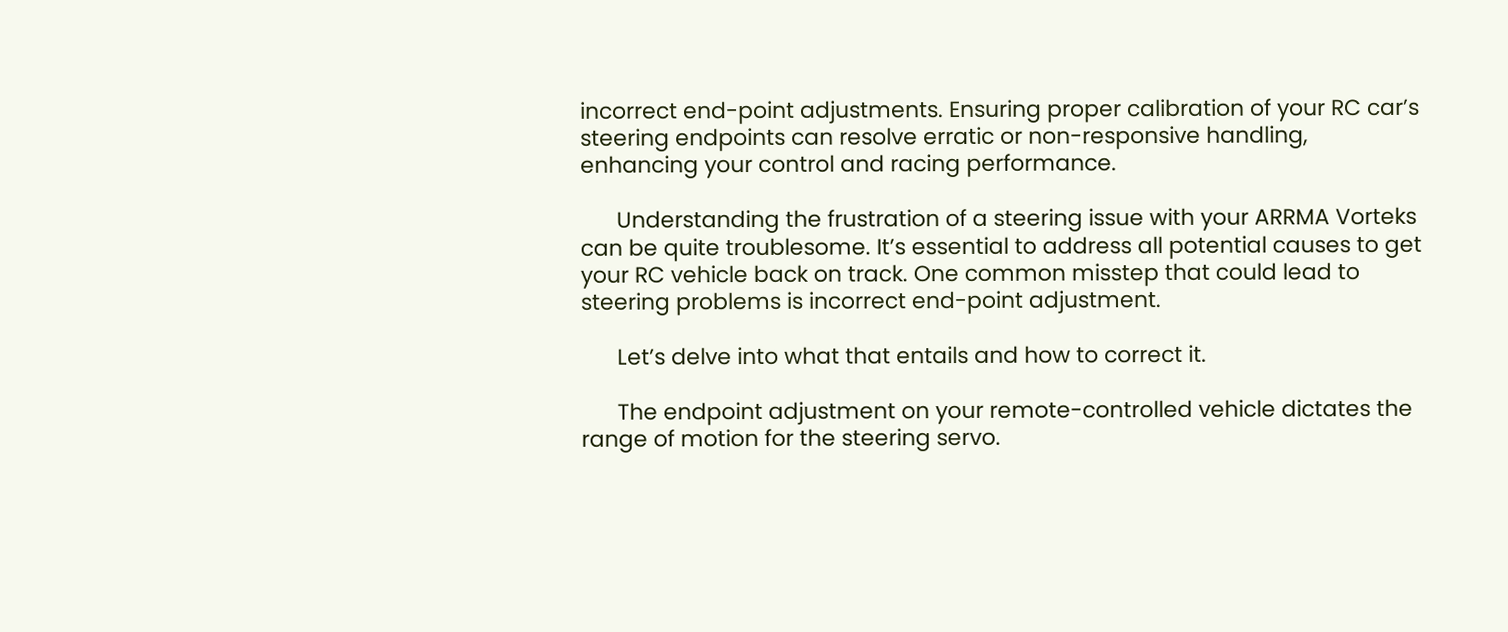incorrect end-point adjustments. Ensuring proper calibration of your RC car’s steering endpoints can resolve erratic or non-responsive handling, enhancing your control and racing performance.

      Understanding the frustration of a steering issue with your ARRMA Vorteks can be quite troublesome. It’s essential to address all potential causes to get your RC vehicle back on track. One common misstep that could lead to steering problems is incorrect end-point adjustment.

      Let’s delve into what that entails and how to correct it.

      The endpoint adjustment on your remote-controlled vehicle dictates the range of motion for the steering servo.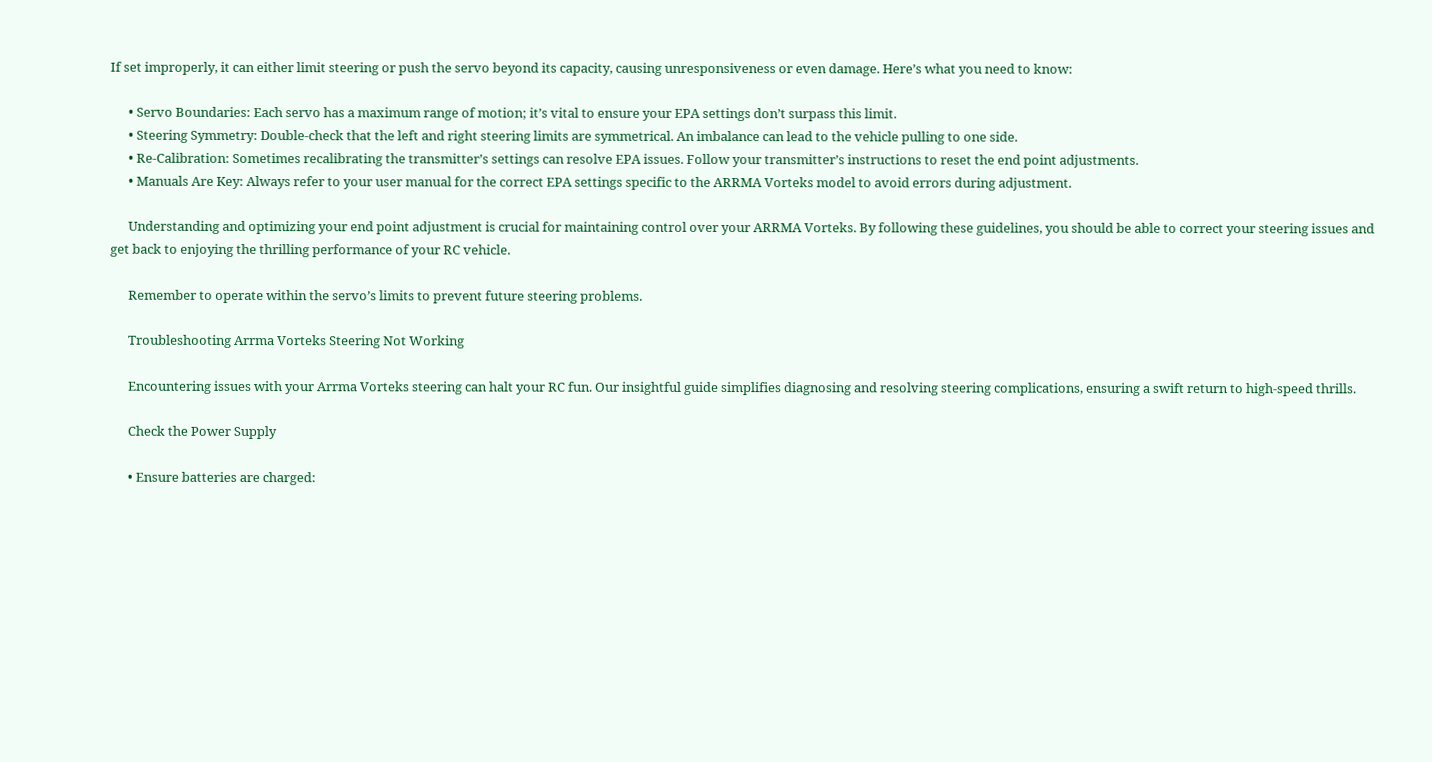If set improperly, it can either limit steering or push the servo beyond its capacity, causing unresponsiveness or even damage. Here’s what you need to know:

      • Servo Boundaries: Each servo has a maximum range of motion; it’s vital to ensure your EPA settings don’t surpass this limit.
      • Steering Symmetry: Double-check that the left and right steering limits are symmetrical. An imbalance can lead to the vehicle pulling to one side.
      • Re-Calibration: Sometimes recalibrating the transmitter’s settings can resolve EPA issues. Follow your transmitter’s instructions to reset the end point adjustments.
      • Manuals Are Key: Always refer to your user manual for the correct EPA settings specific to the ARRMA Vorteks model to avoid errors during adjustment.

      Understanding and optimizing your end point adjustment is crucial for maintaining control over your ARRMA Vorteks. By following these guidelines, you should be able to correct your steering issues and get back to enjoying the thrilling performance of your RC vehicle.

      Remember to operate within the servo’s limits to prevent future steering problems.

      Troubleshooting Arrma Vorteks Steering Not Working

      Encountering issues with your Arrma Vorteks steering can halt your RC fun. Our insightful guide simplifies diagnosing and resolving steering complications, ensuring a swift return to high-speed thrills.

      Check the Power Supply

      • Ensure batteries are charged: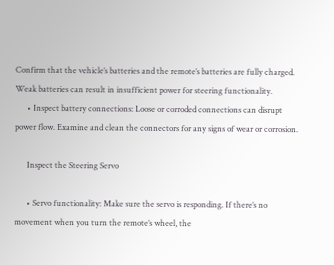Confirm that the vehicle’s batteries and the remote’s batteries are fully charged. Weak batteries can result in insufficient power for steering functionality.
      • Inspect battery connections: Loose or corroded connections can disrupt power flow. Examine and clean the connectors for any signs of wear or corrosion.

      Inspect the Steering Servo

      • Servo functionality: Make sure the servo is responding. If there’s no movement when you turn the remote’s wheel, the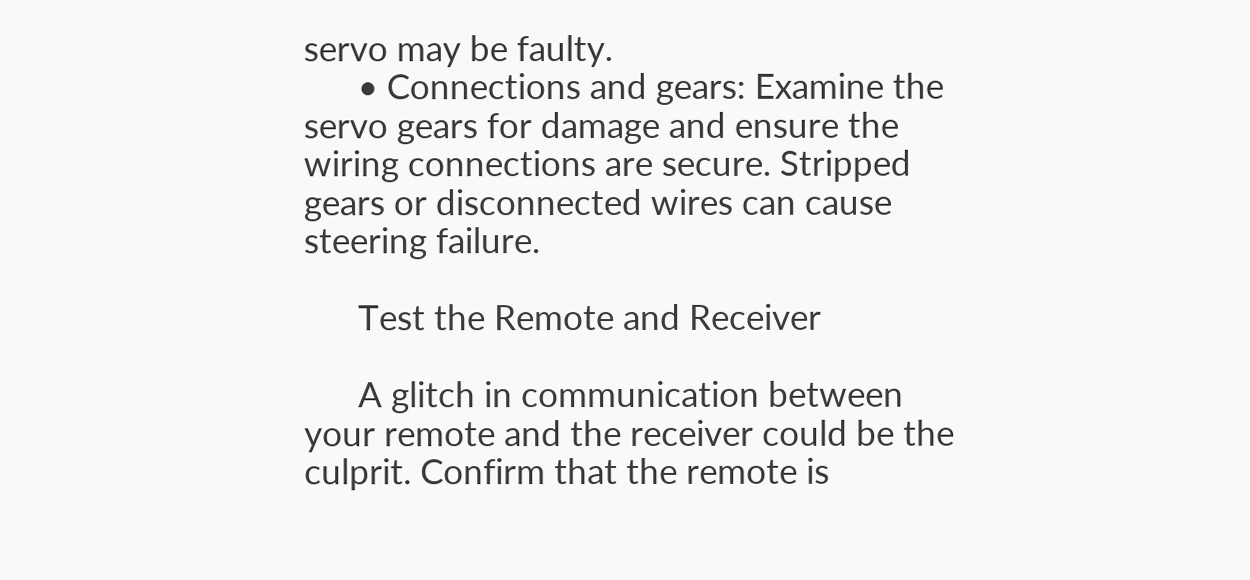servo may be faulty.
      • Connections and gears: Examine the servo gears for damage and ensure the wiring connections are secure. Stripped gears or disconnected wires can cause steering failure.

      Test the Remote and Receiver

      A glitch in communication between your remote and the receiver could be the culprit. Confirm that the remote is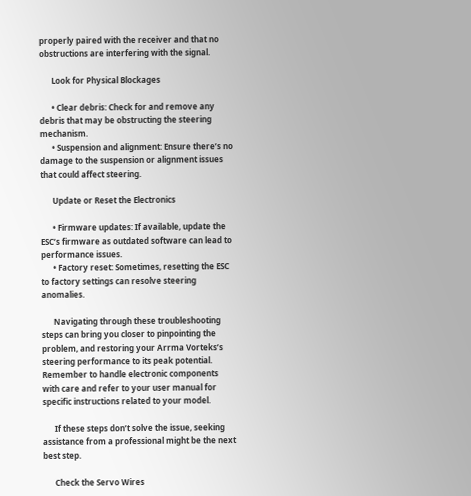properly paired with the receiver and that no obstructions are interfering with the signal.

      Look for Physical Blockages

      • Clear debris: Check for and remove any debris that may be obstructing the steering mechanism.
      • Suspension and alignment: Ensure there’s no damage to the suspension or alignment issues that could affect steering.

      Update or Reset the Electronics

      • Firmware updates: If available, update the ESC’s firmware as outdated software can lead to performance issues.
      • Factory reset: Sometimes, resetting the ESC to factory settings can resolve steering anomalies.

      Navigating through these troubleshooting steps can bring you closer to pinpointing the problem, and restoring your Arrma Vorteks’s steering performance to its peak potential. Remember to handle electronic components with care and refer to your user manual for specific instructions related to your model.

      If these steps don’t solve the issue, seeking assistance from a professional might be the next best step.

      Check the Servo Wires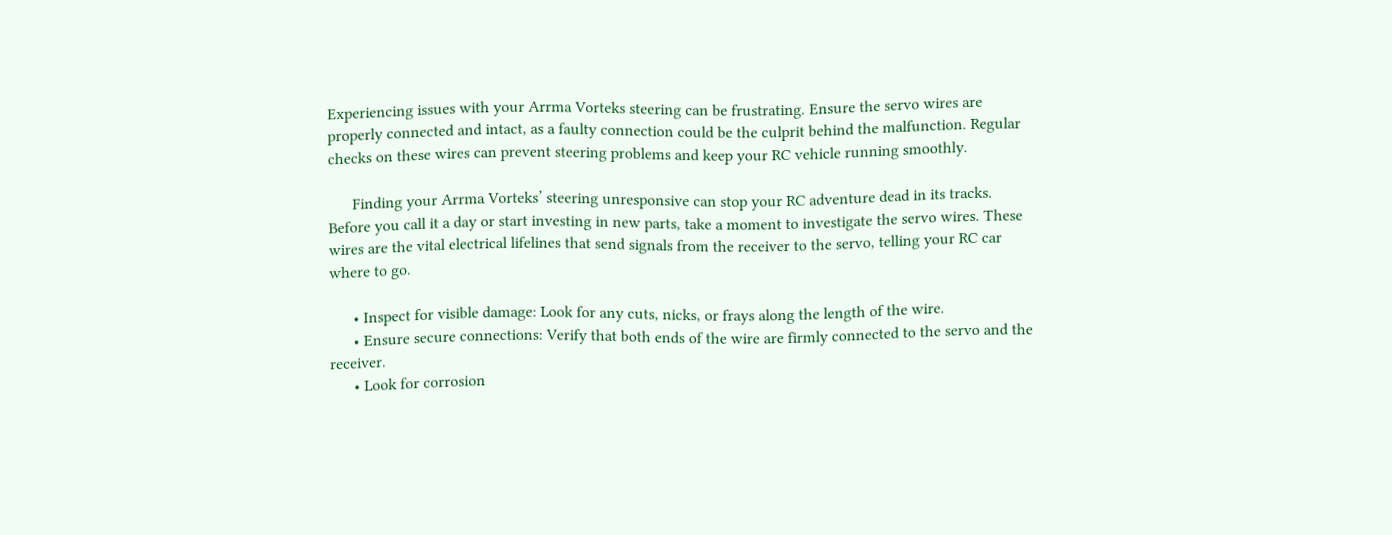Experiencing issues with your Arrma Vorteks steering can be frustrating. Ensure the servo wires are properly connected and intact, as a faulty connection could be the culprit behind the malfunction. Regular checks on these wires can prevent steering problems and keep your RC vehicle running smoothly.

      Finding your Arrma Vorteks’ steering unresponsive can stop your RC adventure dead in its tracks. Before you call it a day or start investing in new parts, take a moment to investigate the servo wires. These wires are the vital electrical lifelines that send signals from the receiver to the servo, telling your RC car where to go.

      • Inspect for visible damage: Look for any cuts, nicks, or frays along the length of the wire.
      • Ensure secure connections: Verify that both ends of the wire are firmly connected to the servo and the receiver.
      • Look for corrosion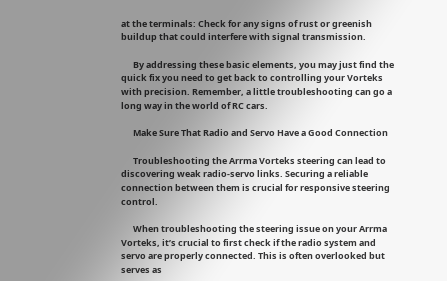at the terminals: Check for any signs of rust or greenish buildup that could interfere with signal transmission.

      By addressing these basic elements, you may just find the quick fix you need to get back to controlling your Vorteks with precision. Remember, a little troubleshooting can go a long way in the world of RC cars.

      Make Sure That Radio and Servo Have a Good Connection

      Troubleshooting the Arrma Vorteks steering can lead to discovering weak radio-servo links. Securing a reliable connection between them is crucial for responsive steering control.

      When troubleshooting the steering issue on your Arrma Vorteks, it’s crucial to first check if the radio system and servo are properly connected. This is often overlooked but serves as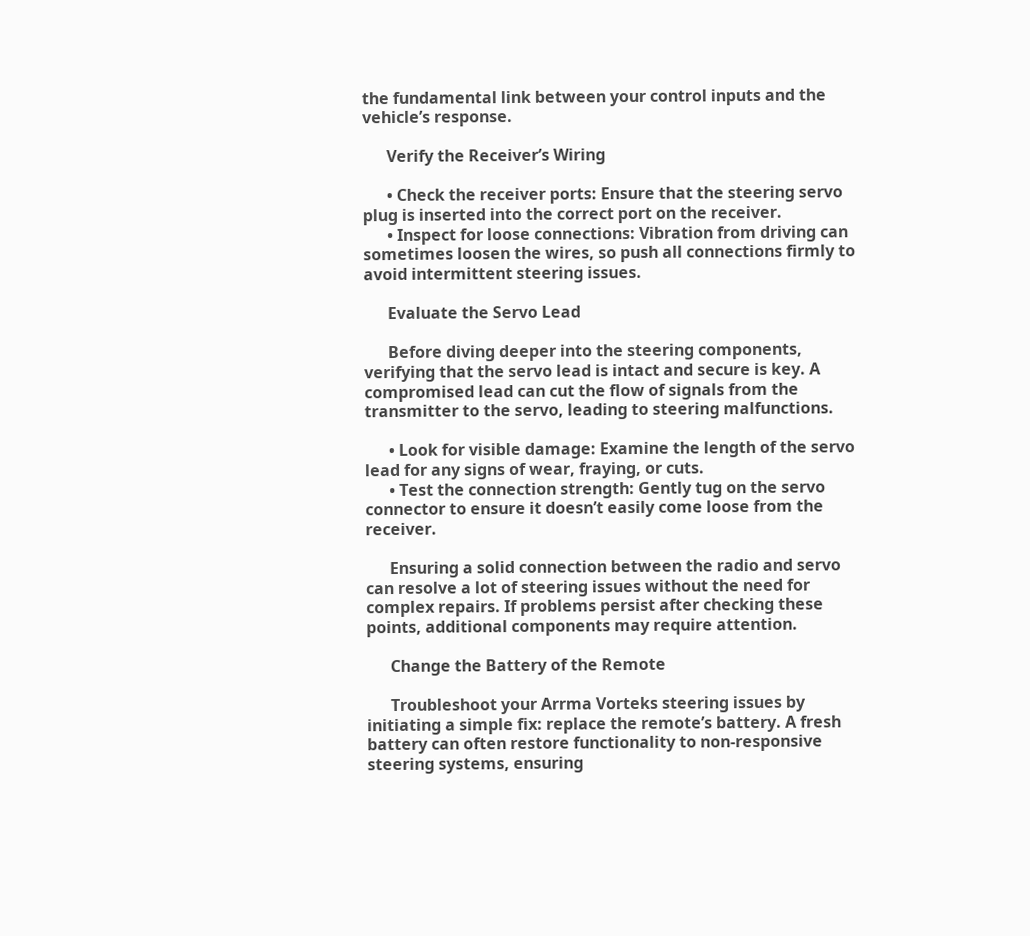the fundamental link between your control inputs and the vehicle’s response.

      Verify the Receiver’s Wiring

      • Check the receiver ports: Ensure that the steering servo plug is inserted into the correct port on the receiver.
      • Inspect for loose connections: Vibration from driving can sometimes loosen the wires, so push all connections firmly to avoid intermittent steering issues.

      Evaluate the Servo Lead

      Before diving deeper into the steering components, verifying that the servo lead is intact and secure is key. A compromised lead can cut the flow of signals from the transmitter to the servo, leading to steering malfunctions.

      • Look for visible damage: Examine the length of the servo lead for any signs of wear, fraying, or cuts.
      • Test the connection strength: Gently tug on the servo connector to ensure it doesn’t easily come loose from the receiver.

      Ensuring a solid connection between the radio and servo can resolve a lot of steering issues without the need for complex repairs. If problems persist after checking these points, additional components may require attention.

      Change the Battery of the Remote

      Troubleshoot your Arrma Vorteks steering issues by initiating a simple fix: replace the remote’s battery. A fresh battery can often restore functionality to non-responsive steering systems, ensuring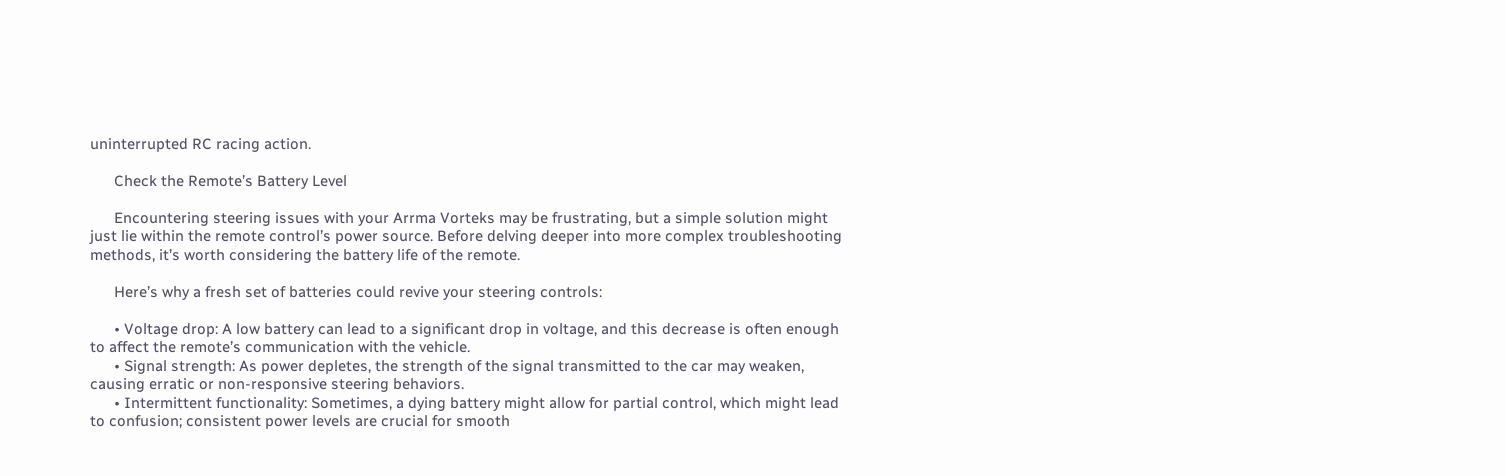uninterrupted RC racing action.

      Check the Remote’s Battery Level

      Encountering steering issues with your Arrma Vorteks may be frustrating, but a simple solution might just lie within the remote control’s power source. Before delving deeper into more complex troubleshooting methods, it’s worth considering the battery life of the remote.

      Here’s why a fresh set of batteries could revive your steering controls:

      • Voltage drop: A low battery can lead to a significant drop in voltage, and this decrease is often enough to affect the remote’s communication with the vehicle.
      • Signal strength: As power depletes, the strength of the signal transmitted to the car may weaken, causing erratic or non-responsive steering behaviors.
      • Intermittent functionality: Sometimes, a dying battery might allow for partial control, which might lead to confusion; consistent power levels are crucial for smooth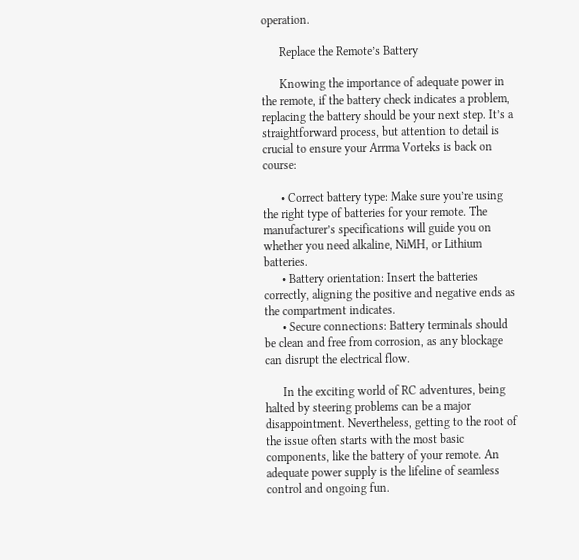operation.

      Replace the Remote’s Battery

      Knowing the importance of adequate power in the remote, if the battery check indicates a problem, replacing the battery should be your next step. It’s a straightforward process, but attention to detail is crucial to ensure your Arrma Vorteks is back on course:

      • Correct battery type: Make sure you’re using the right type of batteries for your remote. The manufacturer’s specifications will guide you on whether you need alkaline, NiMH, or Lithium batteries.
      • Battery orientation: Insert the batteries correctly, aligning the positive and negative ends as the compartment indicates.
      • Secure connections: Battery terminals should be clean and free from corrosion, as any blockage can disrupt the electrical flow.

      In the exciting world of RC adventures, being halted by steering problems can be a major disappointment. Nevertheless, getting to the root of the issue often starts with the most basic components, like the battery of your remote. An adequate power supply is the lifeline of seamless control and ongoing fun.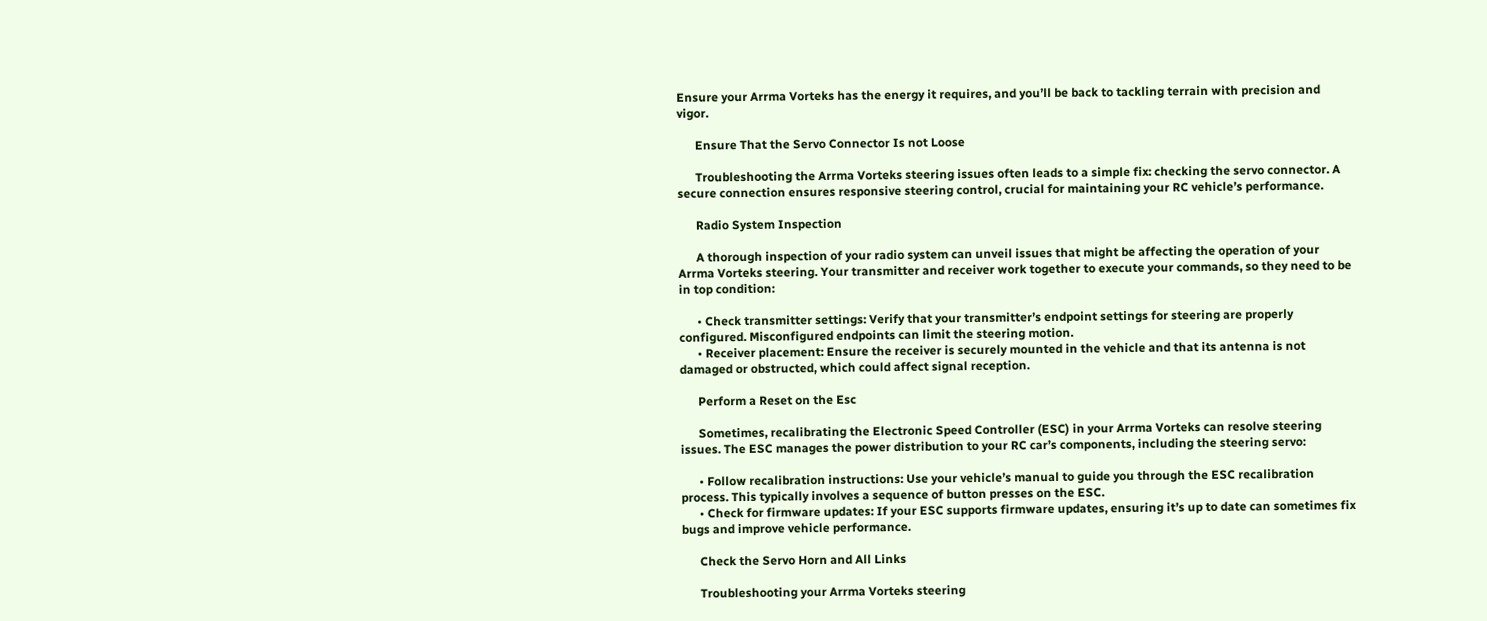Ensure your Arrma Vorteks has the energy it requires, and you’ll be back to tackling terrain with precision and vigor.

      Ensure That the Servo Connector Is not Loose

      Troubleshooting the Arrma Vorteks steering issues often leads to a simple fix: checking the servo connector. A secure connection ensures responsive steering control, crucial for maintaining your RC vehicle’s performance.

      Radio System Inspection

      A thorough inspection of your radio system can unveil issues that might be affecting the operation of your Arrma Vorteks steering. Your transmitter and receiver work together to execute your commands, so they need to be in top condition:

      • Check transmitter settings: Verify that your transmitter’s endpoint settings for steering are properly configured. Misconfigured endpoints can limit the steering motion.
      • Receiver placement: Ensure the receiver is securely mounted in the vehicle and that its antenna is not damaged or obstructed, which could affect signal reception.

      Perform a Reset on the Esc

      Sometimes, recalibrating the Electronic Speed Controller (ESC) in your Arrma Vorteks can resolve steering issues. The ESC manages the power distribution to your RC car’s components, including the steering servo:

      • Follow recalibration instructions: Use your vehicle’s manual to guide you through the ESC recalibration process. This typically involves a sequence of button presses on the ESC.
      • Check for firmware updates: If your ESC supports firmware updates, ensuring it’s up to date can sometimes fix bugs and improve vehicle performance.

      Check the Servo Horn and All Links

      Troubleshooting your Arrma Vorteks steering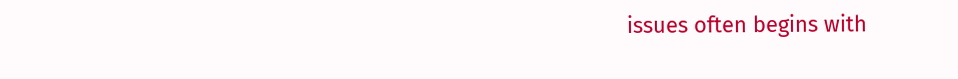issues often begins with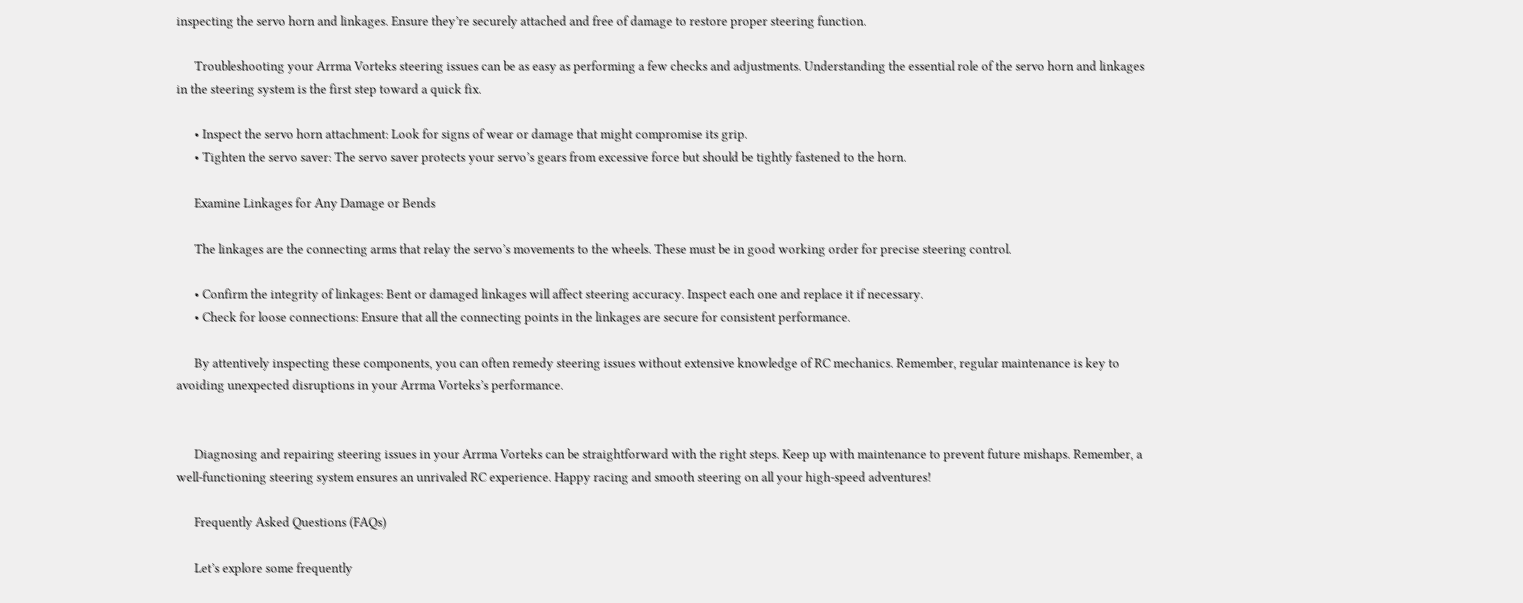inspecting the servo horn and linkages. Ensure they’re securely attached and free of damage to restore proper steering function.

      Troubleshooting your Arrma Vorteks steering issues can be as easy as performing a few checks and adjustments. Understanding the essential role of the servo horn and linkages in the steering system is the first step toward a quick fix.

      • Inspect the servo horn attachment: Look for signs of wear or damage that might compromise its grip.
      • Tighten the servo saver: The servo saver protects your servo’s gears from excessive force but should be tightly fastened to the horn.

      Examine Linkages for Any Damage or Bends

      The linkages are the connecting arms that relay the servo’s movements to the wheels. These must be in good working order for precise steering control.

      • Confirm the integrity of linkages: Bent or damaged linkages will affect steering accuracy. Inspect each one and replace it if necessary.
      • Check for loose connections: Ensure that all the connecting points in the linkages are secure for consistent performance.

      By attentively inspecting these components, you can often remedy steering issues without extensive knowledge of RC mechanics. Remember, regular maintenance is key to avoiding unexpected disruptions in your Arrma Vorteks’s performance.


      Diagnosing and repairing steering issues in your Arrma Vorteks can be straightforward with the right steps. Keep up with maintenance to prevent future mishaps. Remember, a well-functioning steering system ensures an unrivaled RC experience. Happy racing and smooth steering on all your high-speed adventures!

      Frequently Asked Questions (FAQs)

      Let’s explore some frequently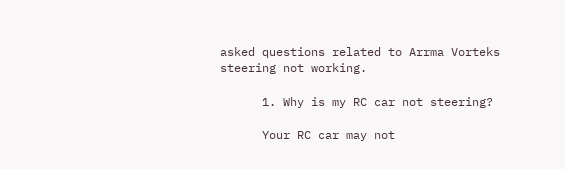asked questions related to Arrma Vorteks steering not working.

      1. Why is my RC car not steering?

      Your RC car may not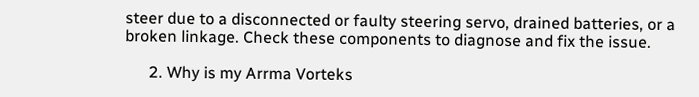steer due to a disconnected or faulty steering servo, drained batteries, or a broken linkage. Check these components to diagnose and fix the issue.

      2. Why is my Arrma Vorteks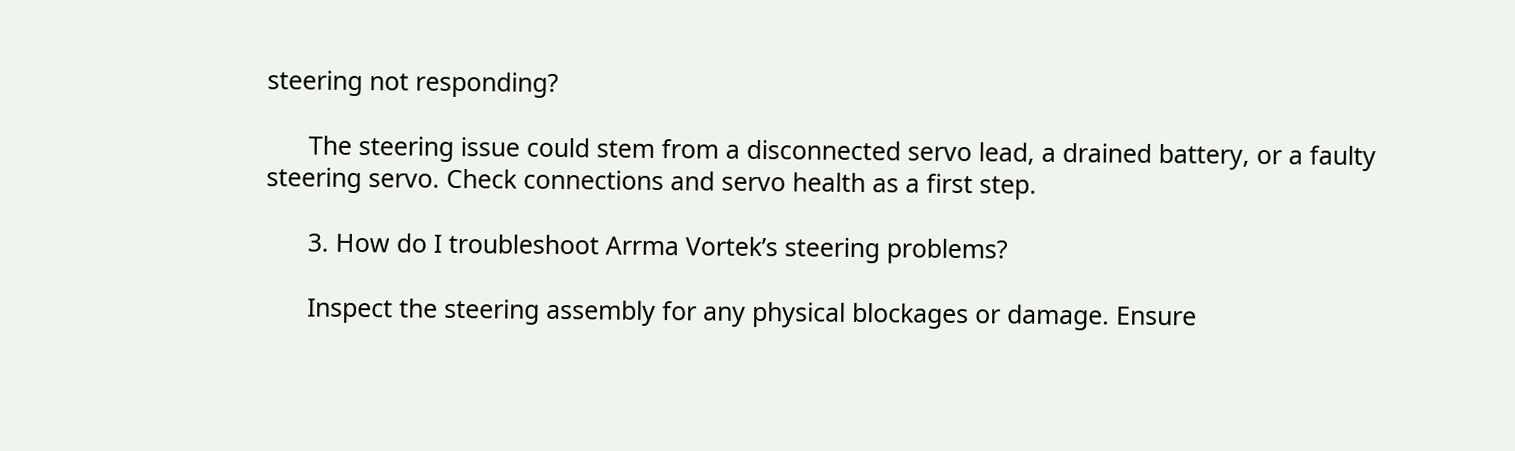steering not responding?

      The steering issue could stem from a disconnected servo lead, a drained battery, or a faulty steering servo. Check connections and servo health as a first step.

      3. How do I troubleshoot Arrma Vortek’s steering problems?

      Inspect the steering assembly for any physical blockages or damage. Ensure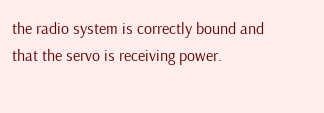the radio system is correctly bound and that the servo is receiving power.